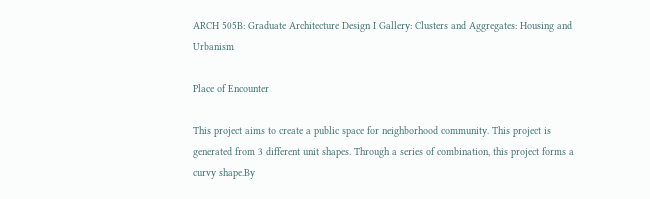ARCH 505B: Graduate Architecture Design I Gallery: Clusters and Aggregates: Housing and Urbanism

Place of Encounter

This project aims to create a public space for neighborhood community. This project is generated from 3 different unit shapes. Through a series of combination, this project forms a curvy shape.By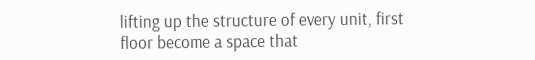lifting up the structure of every unit, first floor become a space that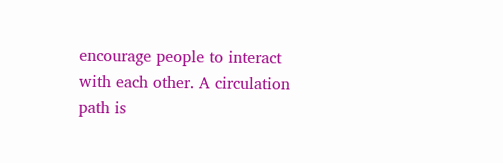encourage people to interact with each other. A circulation path is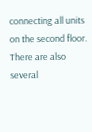connecting all units on the second floor. There are also several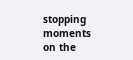stopping moments on the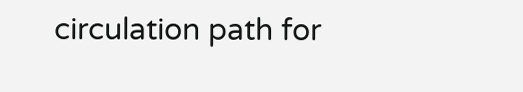circulation path for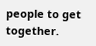people to get together.